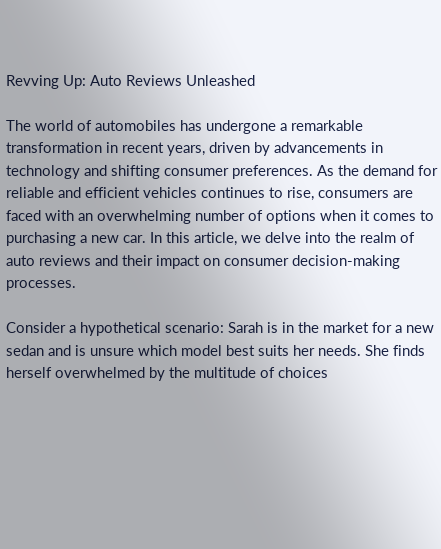Revving Up: Auto Reviews Unleashed

The world of automobiles has undergone a remarkable transformation in recent years, driven by advancements in technology and shifting consumer preferences. As the demand for reliable and efficient vehicles continues to rise, consumers are faced with an overwhelming number of options when it comes to purchasing a new car. In this article, we delve into the realm of auto reviews and their impact on consumer decision-making processes.

Consider a hypothetical scenario: Sarah is in the market for a new sedan and is unsure which model best suits her needs. She finds herself overwhelmed by the multitude of choices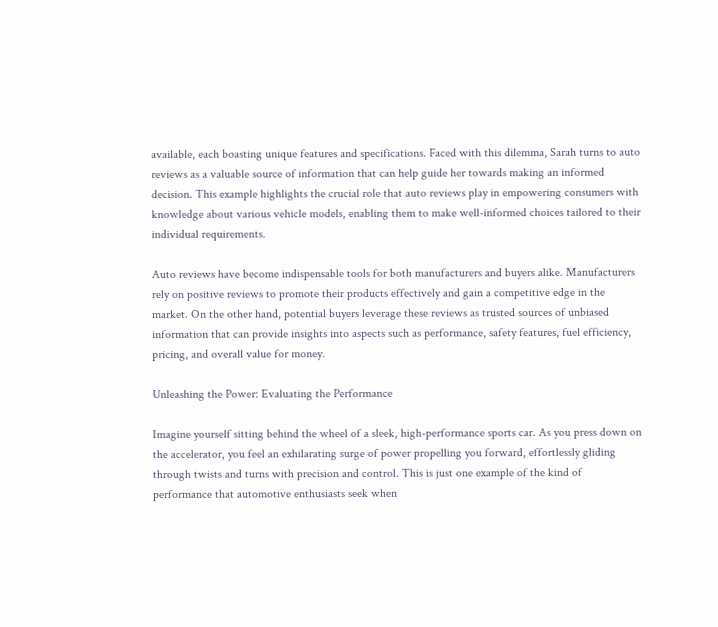available, each boasting unique features and specifications. Faced with this dilemma, Sarah turns to auto reviews as a valuable source of information that can help guide her towards making an informed decision. This example highlights the crucial role that auto reviews play in empowering consumers with knowledge about various vehicle models, enabling them to make well-informed choices tailored to their individual requirements.

Auto reviews have become indispensable tools for both manufacturers and buyers alike. Manufacturers rely on positive reviews to promote their products effectively and gain a competitive edge in the market. On the other hand, potential buyers leverage these reviews as trusted sources of unbiased information that can provide insights into aspects such as performance, safety features, fuel efficiency, pricing, and overall value for money.

Unleashing the Power: Evaluating the Performance

Imagine yourself sitting behind the wheel of a sleek, high-performance sports car. As you press down on the accelerator, you feel an exhilarating surge of power propelling you forward, effortlessly gliding through twists and turns with precision and control. This is just one example of the kind of performance that automotive enthusiasts seek when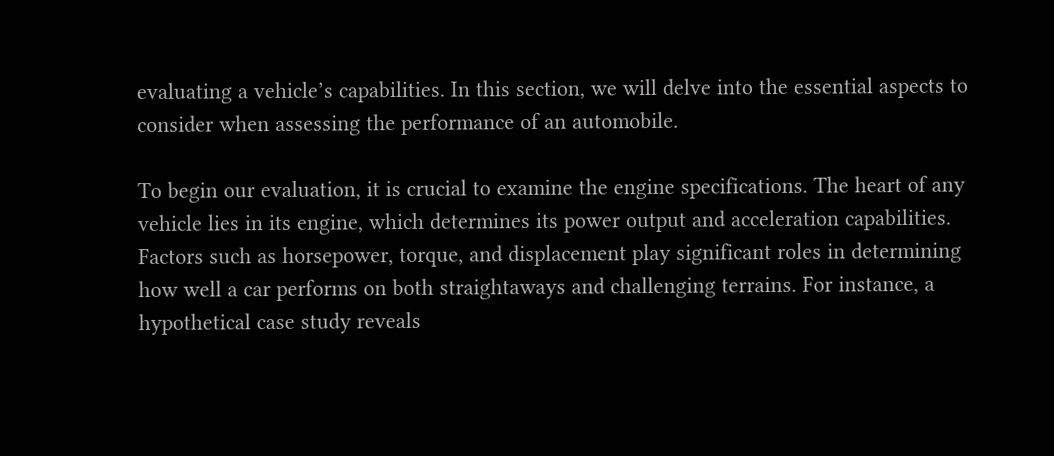evaluating a vehicle’s capabilities. In this section, we will delve into the essential aspects to consider when assessing the performance of an automobile.

To begin our evaluation, it is crucial to examine the engine specifications. The heart of any vehicle lies in its engine, which determines its power output and acceleration capabilities. Factors such as horsepower, torque, and displacement play significant roles in determining how well a car performs on both straightaways and challenging terrains. For instance, a hypothetical case study reveals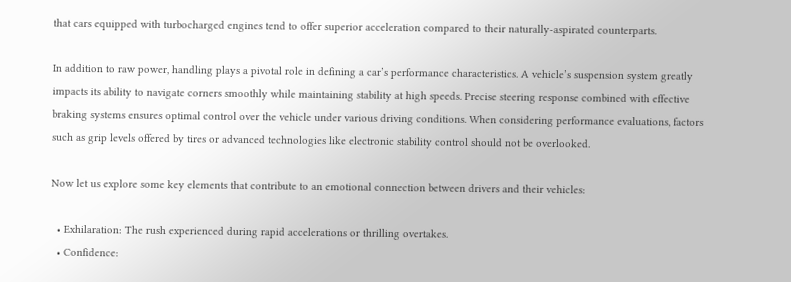that cars equipped with turbocharged engines tend to offer superior acceleration compared to their naturally-aspirated counterparts.

In addition to raw power, handling plays a pivotal role in defining a car’s performance characteristics. A vehicle’s suspension system greatly impacts its ability to navigate corners smoothly while maintaining stability at high speeds. Precise steering response combined with effective braking systems ensures optimal control over the vehicle under various driving conditions. When considering performance evaluations, factors such as grip levels offered by tires or advanced technologies like electronic stability control should not be overlooked.

Now let us explore some key elements that contribute to an emotional connection between drivers and their vehicles:

  • Exhilaration: The rush experienced during rapid accelerations or thrilling overtakes.
  • Confidence: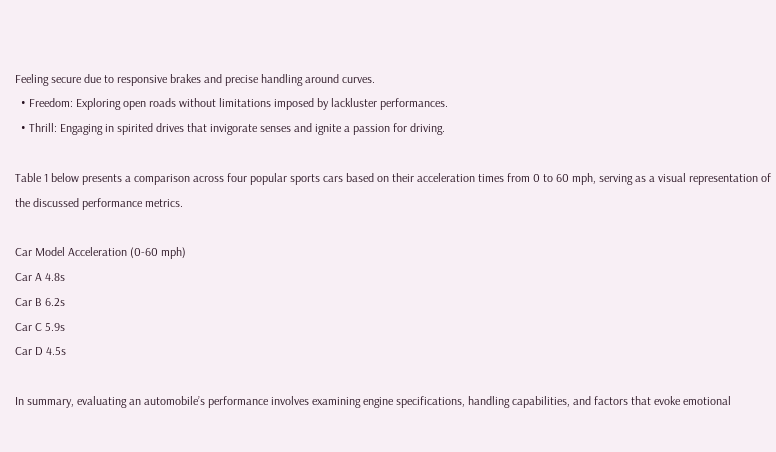Feeling secure due to responsive brakes and precise handling around curves.
  • Freedom: Exploring open roads without limitations imposed by lackluster performances.
  • Thrill: Engaging in spirited drives that invigorate senses and ignite a passion for driving.

Table 1 below presents a comparison across four popular sports cars based on their acceleration times from 0 to 60 mph, serving as a visual representation of the discussed performance metrics.

Car Model Acceleration (0-60 mph)
Car A 4.8s
Car B 6.2s
Car C 5.9s
Car D 4.5s

In summary, evaluating an automobile’s performance involves examining engine specifications, handling capabilities, and factors that evoke emotional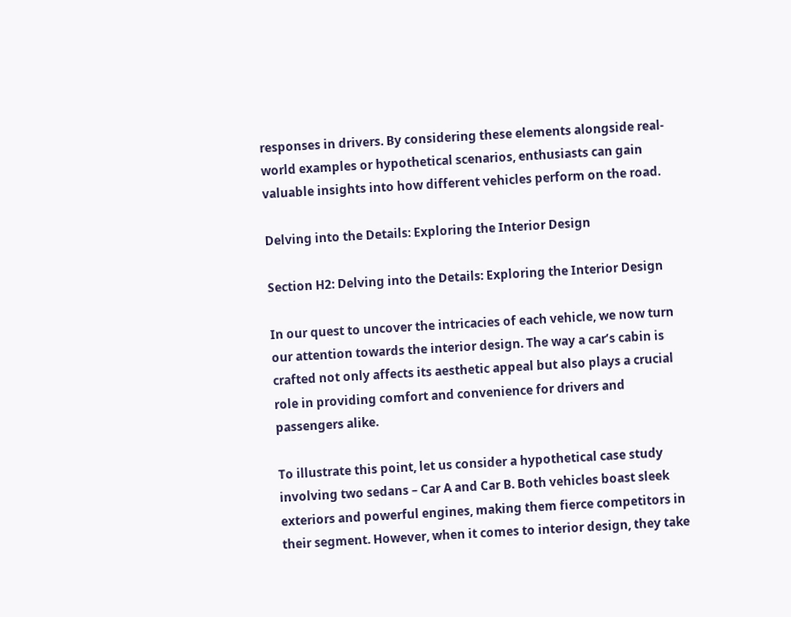responses in drivers. By considering these elements alongside real-world examples or hypothetical scenarios, enthusiasts can gain valuable insights into how different vehicles perform on the road.

Delving into the Details: Exploring the Interior Design

Section H2: Delving into the Details: Exploring the Interior Design

In our quest to uncover the intricacies of each vehicle, we now turn our attention towards the interior design. The way a car’s cabin is crafted not only affects its aesthetic appeal but also plays a crucial role in providing comfort and convenience for drivers and passengers alike.

To illustrate this point, let us consider a hypothetical case study involving two sedans – Car A and Car B. Both vehicles boast sleek exteriors and powerful engines, making them fierce competitors in their segment. However, when it comes to interior design, they take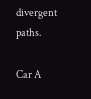divergent paths.

Car A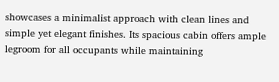showcases a minimalist approach with clean lines and simple yet elegant finishes. Its spacious cabin offers ample legroom for all occupants while maintaining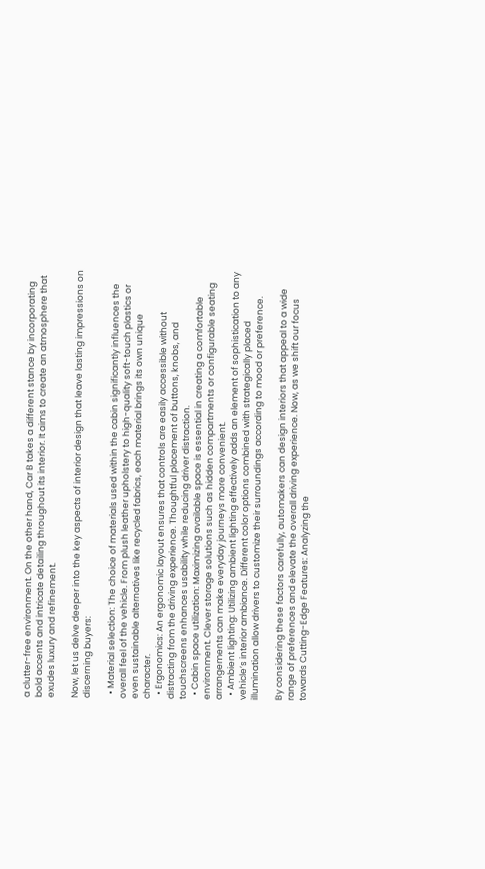a clutter-free environment. On the other hand, Car B takes a different stance by incorporating bold accents and intricate detailing throughout its interior. It aims to create an atmosphere that exudes luxury and refinement.

Now, let us delve deeper into the key aspects of interior design that leave lasting impressions on discerning buyers:

  • Material selection: The choice of materials used within the cabin significantly influences the overall feel of the vehicle. From plush leather upholstery to high-quality soft-touch plastics or even sustainable alternatives like recycled fabrics, each material brings its own unique character.
  • Ergonomics: An ergonomic layout ensures that controls are easily accessible without distracting from the driving experience. Thoughtful placement of buttons, knobs, and touchscreens enhances usability while reducing driver distraction.
  • Cabin space utilization: Maximizing available space is essential in creating a comfortable environment. Clever storage solutions such as hidden compartments or configurable seating arrangements can make everyday journeys more convenient.
  • Ambient lighting: Utilizing ambient lighting effectively adds an element of sophistication to any vehicle’s interior ambiance. Different color options combined with strategically placed illumination allow drivers to customize their surroundings according to mood or preference.

By considering these factors carefully, automakers can design interiors that appeal to a wide range of preferences and elevate the overall driving experience. Now, as we shift our focus towards Cutting-Edge Features: Analyzing the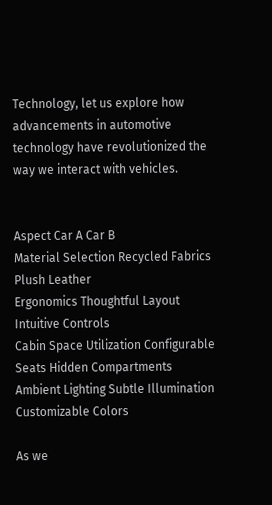Technology, let us explore how advancements in automotive technology have revolutionized the way we interact with vehicles.


Aspect Car A Car B
Material Selection Recycled Fabrics Plush Leather
Ergonomics Thoughtful Layout Intuitive Controls
Cabin Space Utilization Configurable Seats Hidden Compartments
Ambient Lighting Subtle Illumination Customizable Colors

As we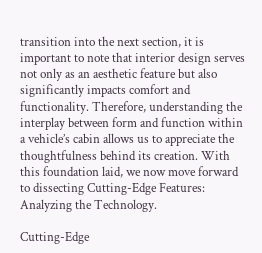transition into the next section, it is important to note that interior design serves not only as an aesthetic feature but also significantly impacts comfort and functionality. Therefore, understanding the interplay between form and function within a vehicle’s cabin allows us to appreciate the thoughtfulness behind its creation. With this foundation laid, we now move forward to dissecting Cutting-Edge Features: Analyzing the Technology.

Cutting-Edge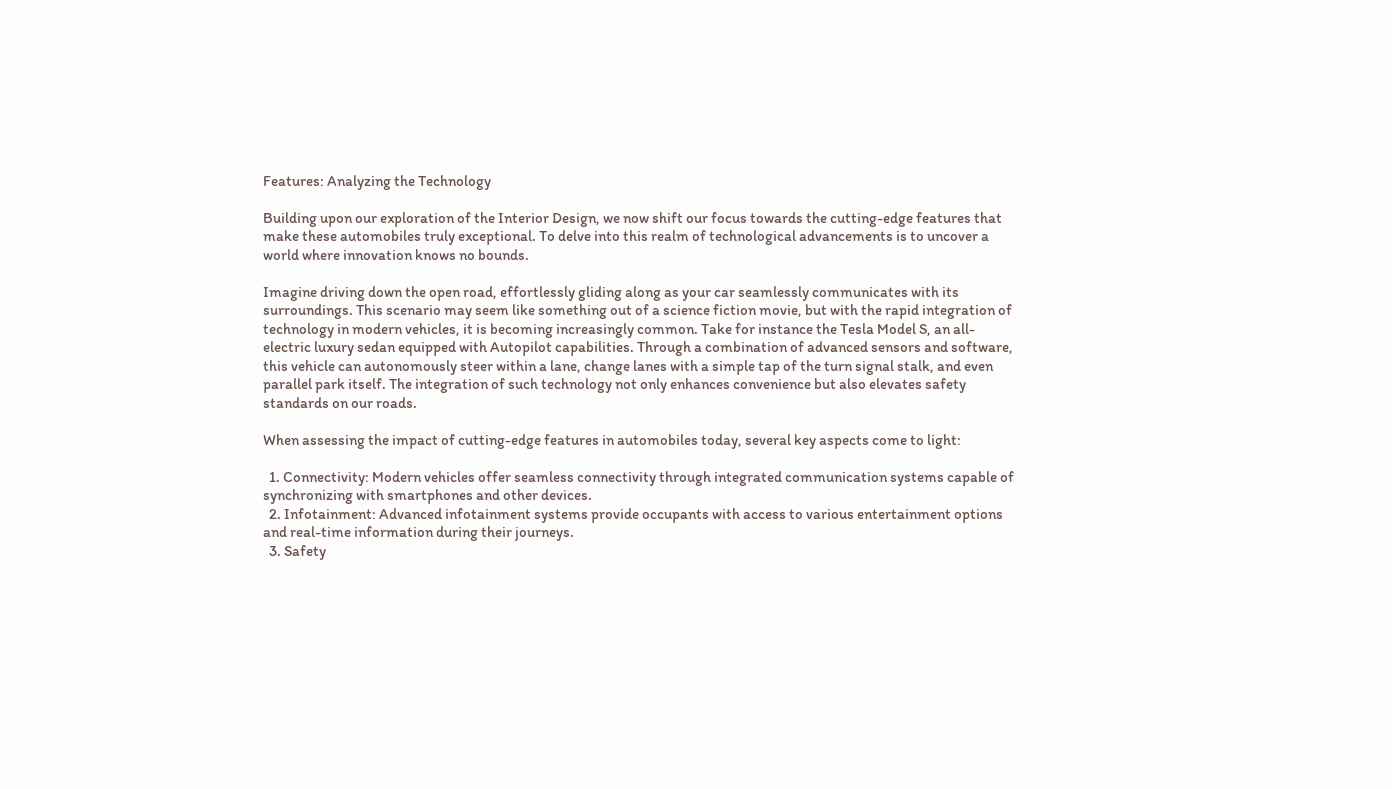Features: Analyzing the Technology

Building upon our exploration of the Interior Design, we now shift our focus towards the cutting-edge features that make these automobiles truly exceptional. To delve into this realm of technological advancements is to uncover a world where innovation knows no bounds.

Imagine driving down the open road, effortlessly gliding along as your car seamlessly communicates with its surroundings. This scenario may seem like something out of a science fiction movie, but with the rapid integration of technology in modern vehicles, it is becoming increasingly common. Take for instance the Tesla Model S, an all-electric luxury sedan equipped with Autopilot capabilities. Through a combination of advanced sensors and software, this vehicle can autonomously steer within a lane, change lanes with a simple tap of the turn signal stalk, and even parallel park itself. The integration of such technology not only enhances convenience but also elevates safety standards on our roads.

When assessing the impact of cutting-edge features in automobiles today, several key aspects come to light:

  1. Connectivity: Modern vehicles offer seamless connectivity through integrated communication systems capable of synchronizing with smartphones and other devices.
  2. Infotainment: Advanced infotainment systems provide occupants with access to various entertainment options and real-time information during their journeys.
  3. Safety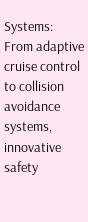Systems: From adaptive cruise control to collision avoidance systems, innovative safety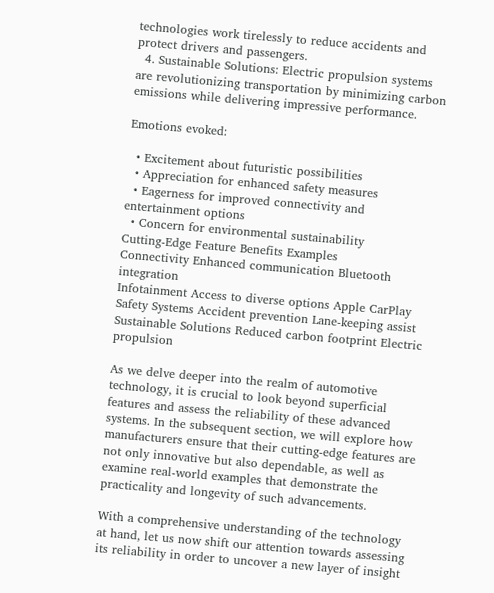technologies work tirelessly to reduce accidents and protect drivers and passengers.
  4. Sustainable Solutions: Electric propulsion systems are revolutionizing transportation by minimizing carbon emissions while delivering impressive performance.

Emotions evoked:

  • Excitement about futuristic possibilities
  • Appreciation for enhanced safety measures
  • Eagerness for improved connectivity and entertainment options
  • Concern for environmental sustainability
Cutting-Edge Feature Benefits Examples
Connectivity Enhanced communication Bluetooth integration
Infotainment Access to diverse options Apple CarPlay
Safety Systems Accident prevention Lane-keeping assist
Sustainable Solutions Reduced carbon footprint Electric propulsion

As we delve deeper into the realm of automotive technology, it is crucial to look beyond superficial features and assess the reliability of these advanced systems. In the subsequent section, we will explore how manufacturers ensure that their cutting-edge features are not only innovative but also dependable, as well as examine real-world examples that demonstrate the practicality and longevity of such advancements.

With a comprehensive understanding of the technology at hand, let us now shift our attention towards assessing its reliability in order to uncover a new layer of insight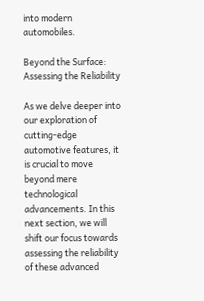into modern automobiles.

Beyond the Surface: Assessing the Reliability

As we delve deeper into our exploration of cutting-edge automotive features, it is crucial to move beyond mere technological advancements. In this next section, we will shift our focus towards assessing the reliability of these advanced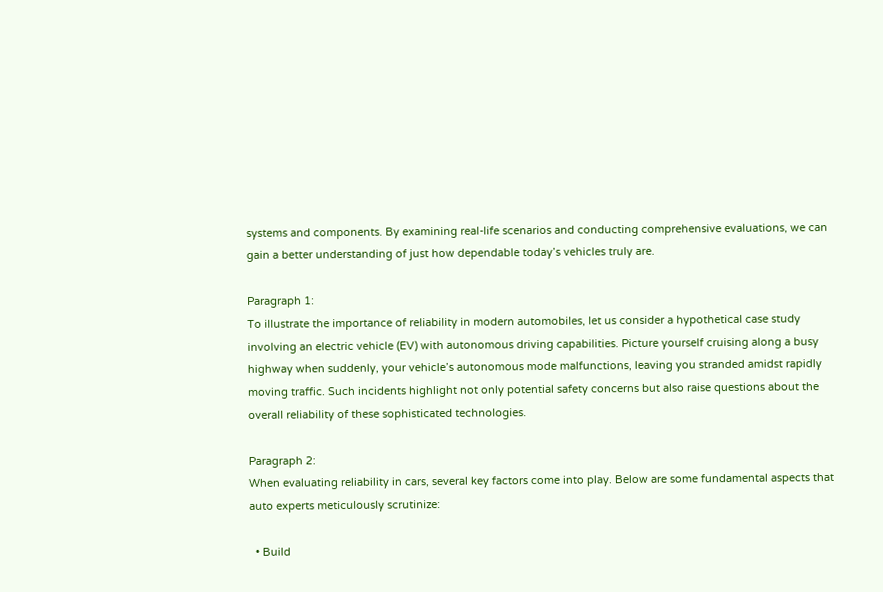systems and components. By examining real-life scenarios and conducting comprehensive evaluations, we can gain a better understanding of just how dependable today’s vehicles truly are.

Paragraph 1:
To illustrate the importance of reliability in modern automobiles, let us consider a hypothetical case study involving an electric vehicle (EV) with autonomous driving capabilities. Picture yourself cruising along a busy highway when suddenly, your vehicle’s autonomous mode malfunctions, leaving you stranded amidst rapidly moving traffic. Such incidents highlight not only potential safety concerns but also raise questions about the overall reliability of these sophisticated technologies.

Paragraph 2:
When evaluating reliability in cars, several key factors come into play. Below are some fundamental aspects that auto experts meticulously scrutinize:

  • Build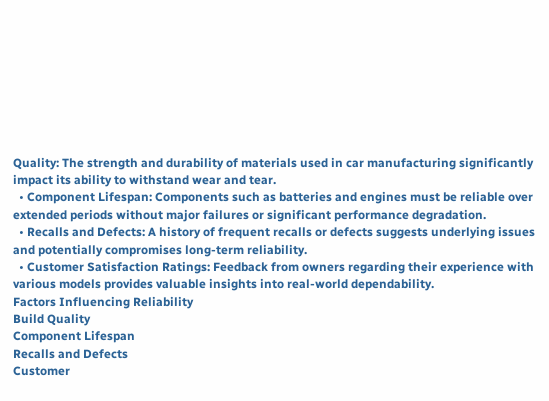Quality: The strength and durability of materials used in car manufacturing significantly impact its ability to withstand wear and tear.
  • Component Lifespan: Components such as batteries and engines must be reliable over extended periods without major failures or significant performance degradation.
  • Recalls and Defects: A history of frequent recalls or defects suggests underlying issues and potentially compromises long-term reliability.
  • Customer Satisfaction Ratings: Feedback from owners regarding their experience with various models provides valuable insights into real-world dependability.
Factors Influencing Reliability
Build Quality
Component Lifespan
Recalls and Defects
Customer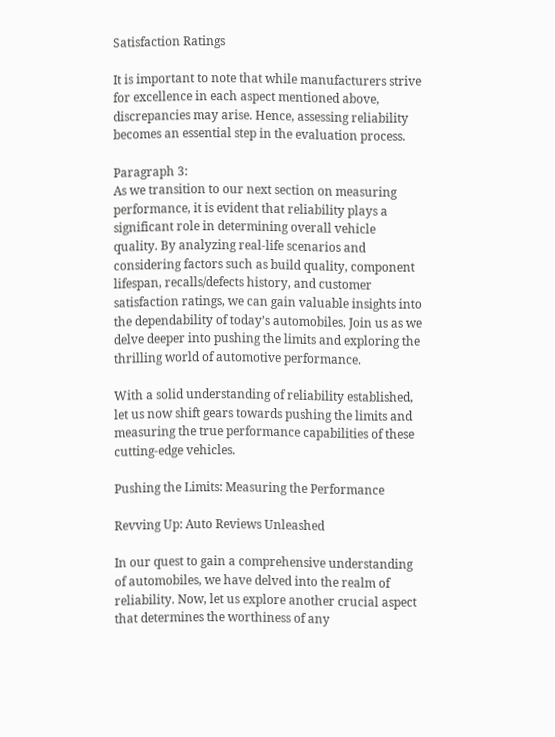Satisfaction Ratings

It is important to note that while manufacturers strive for excellence in each aspect mentioned above, discrepancies may arise. Hence, assessing reliability becomes an essential step in the evaluation process.

Paragraph 3:
As we transition to our next section on measuring performance, it is evident that reliability plays a significant role in determining overall vehicle quality. By analyzing real-life scenarios and considering factors such as build quality, component lifespan, recalls/defects history, and customer satisfaction ratings, we can gain valuable insights into the dependability of today’s automobiles. Join us as we delve deeper into pushing the limits and exploring the thrilling world of automotive performance.

With a solid understanding of reliability established, let us now shift gears towards pushing the limits and measuring the true performance capabilities of these cutting-edge vehicles.

Pushing the Limits: Measuring the Performance

Revving Up: Auto Reviews Unleashed

In our quest to gain a comprehensive understanding of automobiles, we have delved into the realm of reliability. Now, let us explore another crucial aspect that determines the worthiness of any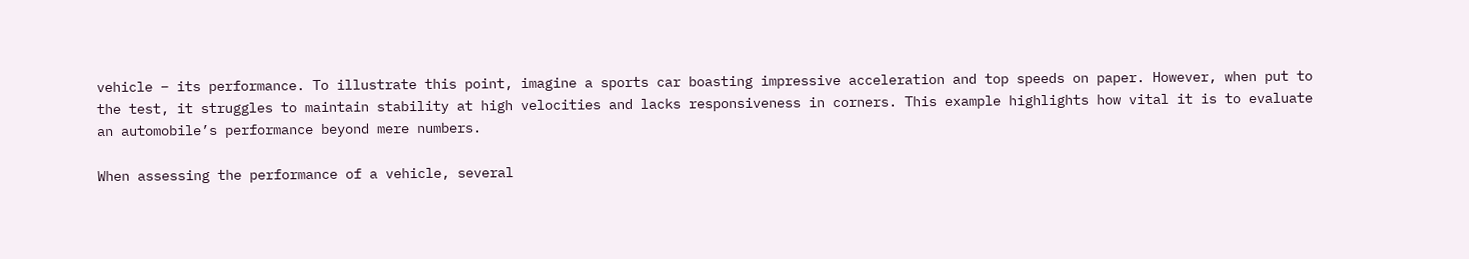vehicle – its performance. To illustrate this point, imagine a sports car boasting impressive acceleration and top speeds on paper. However, when put to the test, it struggles to maintain stability at high velocities and lacks responsiveness in corners. This example highlights how vital it is to evaluate an automobile’s performance beyond mere numbers.

When assessing the performance of a vehicle, several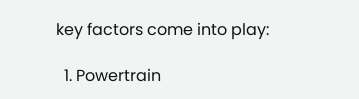key factors come into play:

  1. Powertrain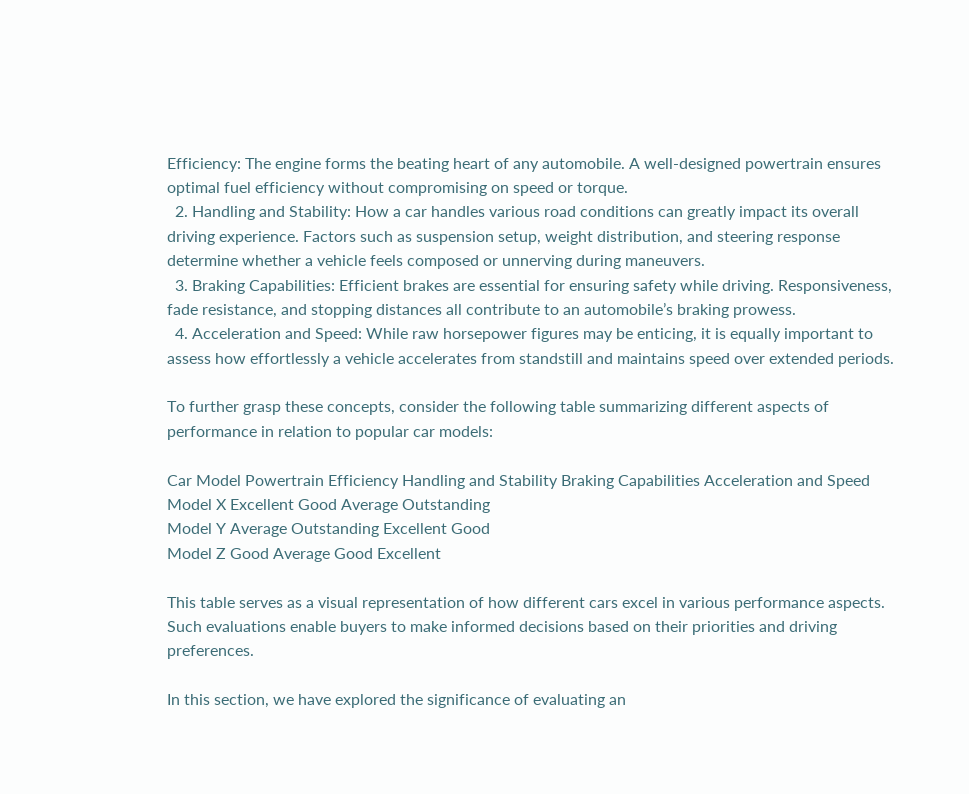Efficiency: The engine forms the beating heart of any automobile. A well-designed powertrain ensures optimal fuel efficiency without compromising on speed or torque.
  2. Handling and Stability: How a car handles various road conditions can greatly impact its overall driving experience. Factors such as suspension setup, weight distribution, and steering response determine whether a vehicle feels composed or unnerving during maneuvers.
  3. Braking Capabilities: Efficient brakes are essential for ensuring safety while driving. Responsiveness, fade resistance, and stopping distances all contribute to an automobile’s braking prowess.
  4. Acceleration and Speed: While raw horsepower figures may be enticing, it is equally important to assess how effortlessly a vehicle accelerates from standstill and maintains speed over extended periods.

To further grasp these concepts, consider the following table summarizing different aspects of performance in relation to popular car models:

Car Model Powertrain Efficiency Handling and Stability Braking Capabilities Acceleration and Speed
Model X Excellent Good Average Outstanding
Model Y Average Outstanding Excellent Good
Model Z Good Average Good Excellent

This table serves as a visual representation of how different cars excel in various performance aspects. Such evaluations enable buyers to make informed decisions based on their priorities and driving preferences.

In this section, we have explored the significance of evaluating an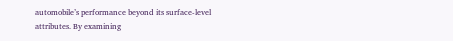automobile’s performance beyond its surface-level attributes. By examining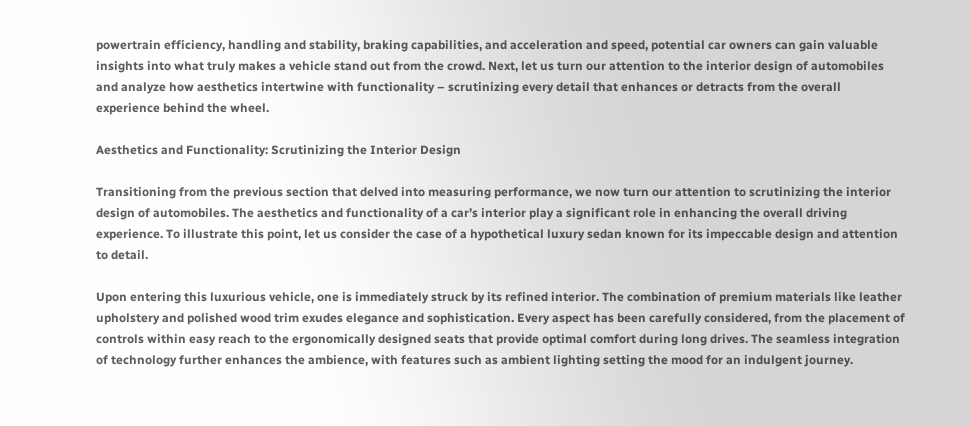powertrain efficiency, handling and stability, braking capabilities, and acceleration and speed, potential car owners can gain valuable insights into what truly makes a vehicle stand out from the crowd. Next, let us turn our attention to the interior design of automobiles and analyze how aesthetics intertwine with functionality – scrutinizing every detail that enhances or detracts from the overall experience behind the wheel.

Aesthetics and Functionality: Scrutinizing the Interior Design

Transitioning from the previous section that delved into measuring performance, we now turn our attention to scrutinizing the interior design of automobiles. The aesthetics and functionality of a car’s interior play a significant role in enhancing the overall driving experience. To illustrate this point, let us consider the case of a hypothetical luxury sedan known for its impeccable design and attention to detail.

Upon entering this luxurious vehicle, one is immediately struck by its refined interior. The combination of premium materials like leather upholstery and polished wood trim exudes elegance and sophistication. Every aspect has been carefully considered, from the placement of controls within easy reach to the ergonomically designed seats that provide optimal comfort during long drives. The seamless integration of technology further enhances the ambience, with features such as ambient lighting setting the mood for an indulgent journey.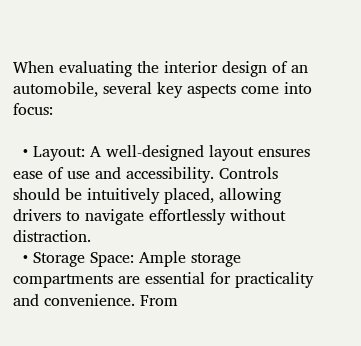When evaluating the interior design of an automobile, several key aspects come into focus:

  • Layout: A well-designed layout ensures ease of use and accessibility. Controls should be intuitively placed, allowing drivers to navigate effortlessly without distraction.
  • Storage Space: Ample storage compartments are essential for practicality and convenience. From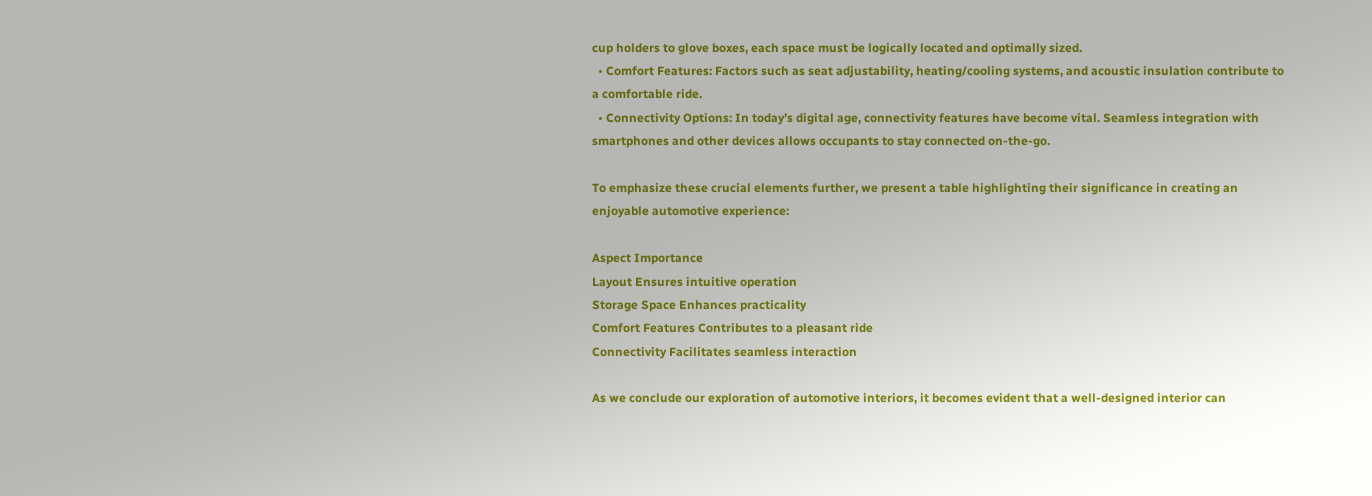cup holders to glove boxes, each space must be logically located and optimally sized.
  • Comfort Features: Factors such as seat adjustability, heating/cooling systems, and acoustic insulation contribute to a comfortable ride.
  • Connectivity Options: In today’s digital age, connectivity features have become vital. Seamless integration with smartphones and other devices allows occupants to stay connected on-the-go.

To emphasize these crucial elements further, we present a table highlighting their significance in creating an enjoyable automotive experience:

Aspect Importance
Layout Ensures intuitive operation
Storage Space Enhances practicality
Comfort Features Contributes to a pleasant ride
Connectivity Facilitates seamless interaction

As we conclude our exploration of automotive interiors, it becomes evident that a well-designed interior can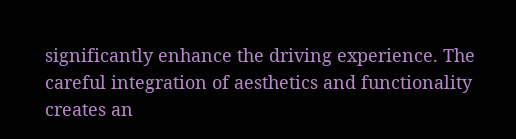significantly enhance the driving experience. The careful integration of aesthetics and functionality creates an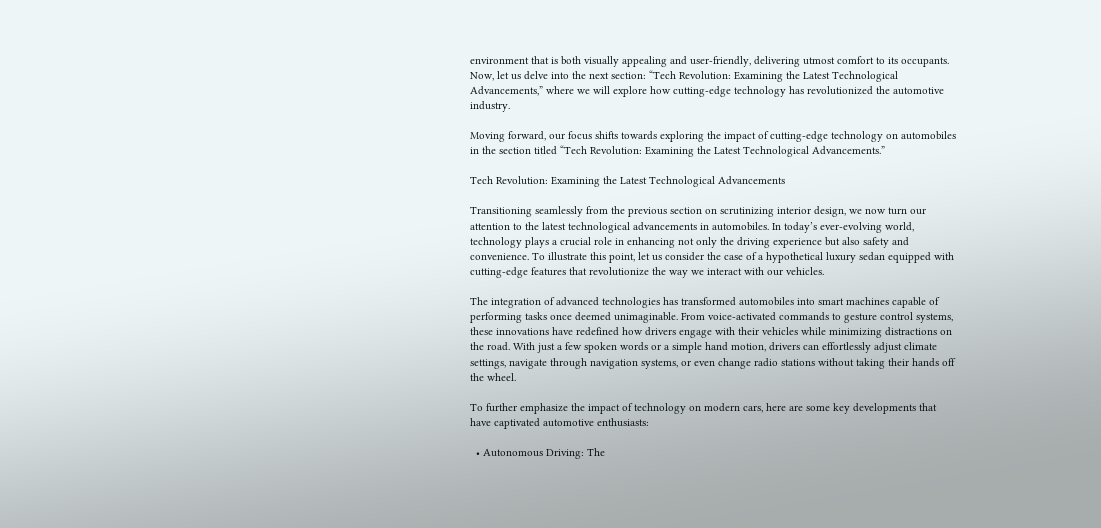environment that is both visually appealing and user-friendly, delivering utmost comfort to its occupants. Now, let us delve into the next section: “Tech Revolution: Examining the Latest Technological Advancements,” where we will explore how cutting-edge technology has revolutionized the automotive industry.

Moving forward, our focus shifts towards exploring the impact of cutting-edge technology on automobiles in the section titled “Tech Revolution: Examining the Latest Technological Advancements.”

Tech Revolution: Examining the Latest Technological Advancements

Transitioning seamlessly from the previous section on scrutinizing interior design, we now turn our attention to the latest technological advancements in automobiles. In today’s ever-evolving world, technology plays a crucial role in enhancing not only the driving experience but also safety and convenience. To illustrate this point, let us consider the case of a hypothetical luxury sedan equipped with cutting-edge features that revolutionize the way we interact with our vehicles.

The integration of advanced technologies has transformed automobiles into smart machines capable of performing tasks once deemed unimaginable. From voice-activated commands to gesture control systems, these innovations have redefined how drivers engage with their vehicles while minimizing distractions on the road. With just a few spoken words or a simple hand motion, drivers can effortlessly adjust climate settings, navigate through navigation systems, or even change radio stations without taking their hands off the wheel.

To further emphasize the impact of technology on modern cars, here are some key developments that have captivated automotive enthusiasts:

  • Autonomous Driving: The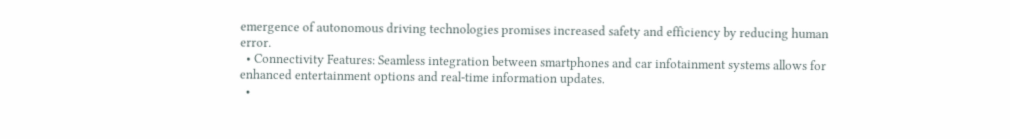emergence of autonomous driving technologies promises increased safety and efficiency by reducing human error.
  • Connectivity Features: Seamless integration between smartphones and car infotainment systems allows for enhanced entertainment options and real-time information updates.
  •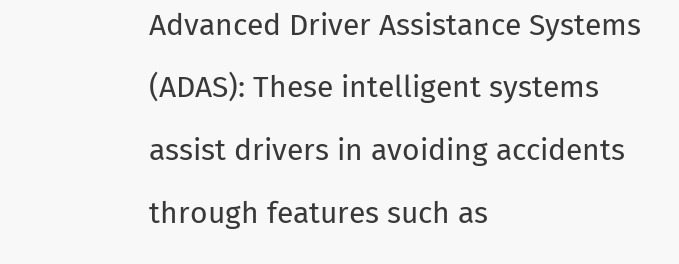Advanced Driver Assistance Systems (ADAS): These intelligent systems assist drivers in avoiding accidents through features such as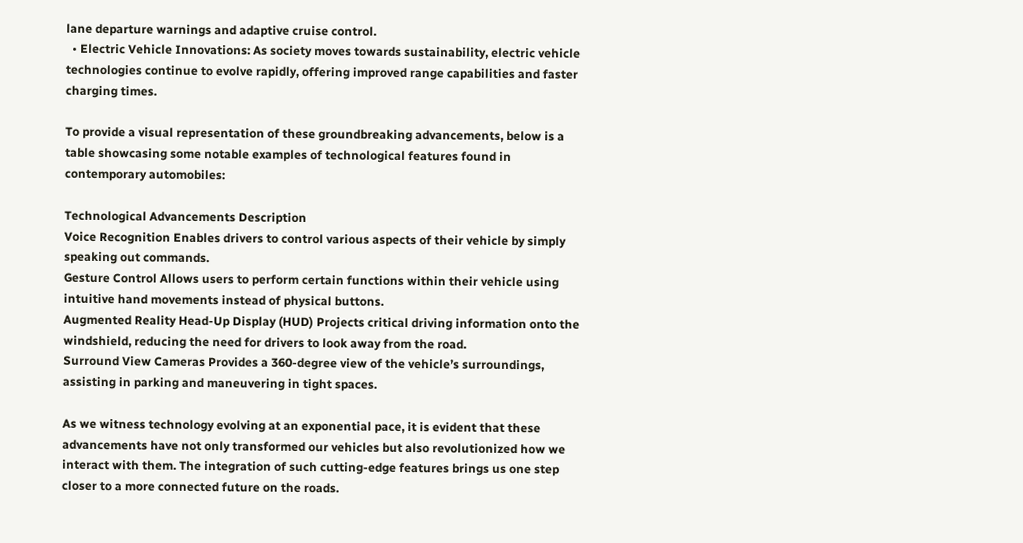lane departure warnings and adaptive cruise control.
  • Electric Vehicle Innovations: As society moves towards sustainability, electric vehicle technologies continue to evolve rapidly, offering improved range capabilities and faster charging times.

To provide a visual representation of these groundbreaking advancements, below is a table showcasing some notable examples of technological features found in contemporary automobiles:

Technological Advancements Description
Voice Recognition Enables drivers to control various aspects of their vehicle by simply speaking out commands.
Gesture Control Allows users to perform certain functions within their vehicle using intuitive hand movements instead of physical buttons.
Augmented Reality Head-Up Display (HUD) Projects critical driving information onto the windshield, reducing the need for drivers to look away from the road.
Surround View Cameras Provides a 360-degree view of the vehicle’s surroundings, assisting in parking and maneuvering in tight spaces.

As we witness technology evolving at an exponential pace, it is evident that these advancements have not only transformed our vehicles but also revolutionized how we interact with them. The integration of such cutting-edge features brings us one step closer to a more connected future on the roads.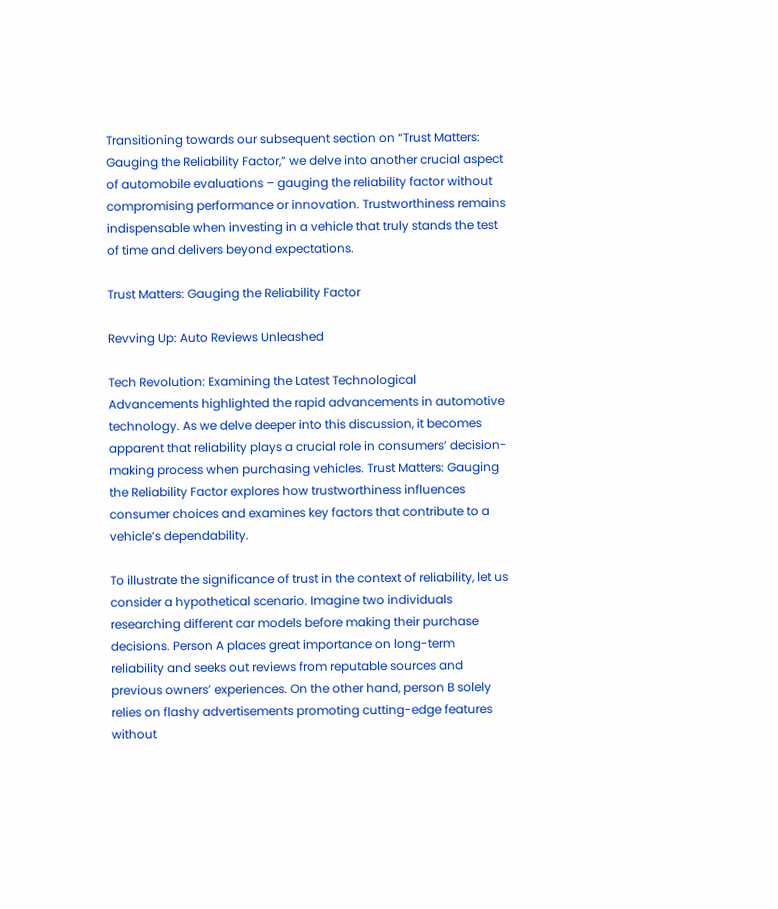Transitioning towards our subsequent section on “Trust Matters: Gauging the Reliability Factor,” we delve into another crucial aspect of automobile evaluations – gauging the reliability factor without compromising performance or innovation. Trustworthiness remains indispensable when investing in a vehicle that truly stands the test of time and delivers beyond expectations.

Trust Matters: Gauging the Reliability Factor

Revving Up: Auto Reviews Unleashed

Tech Revolution: Examining the Latest Technological Advancements highlighted the rapid advancements in automotive technology. As we delve deeper into this discussion, it becomes apparent that reliability plays a crucial role in consumers’ decision-making process when purchasing vehicles. Trust Matters: Gauging the Reliability Factor explores how trustworthiness influences consumer choices and examines key factors that contribute to a vehicle’s dependability.

To illustrate the significance of trust in the context of reliability, let us consider a hypothetical scenario. Imagine two individuals researching different car models before making their purchase decisions. Person A places great importance on long-term reliability and seeks out reviews from reputable sources and previous owners’ experiences. On the other hand, person B solely relies on flashy advertisements promoting cutting-edge features without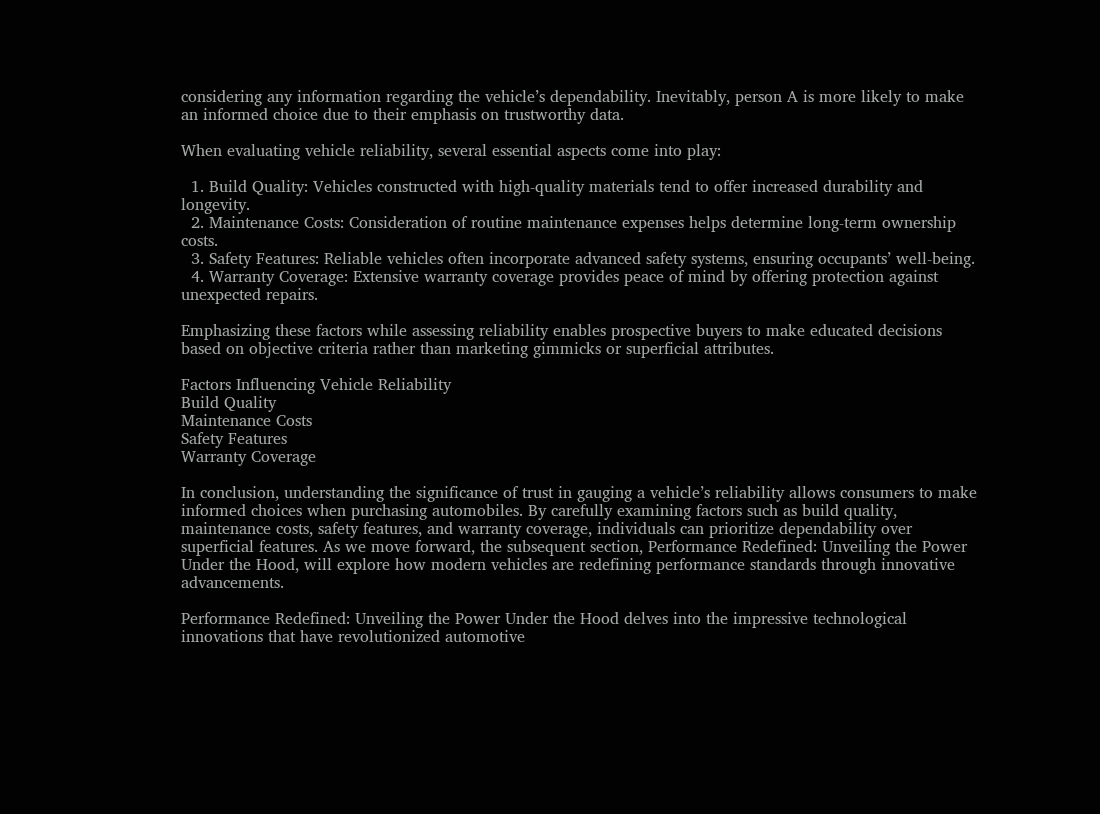considering any information regarding the vehicle’s dependability. Inevitably, person A is more likely to make an informed choice due to their emphasis on trustworthy data.

When evaluating vehicle reliability, several essential aspects come into play:

  1. Build Quality: Vehicles constructed with high-quality materials tend to offer increased durability and longevity.
  2. Maintenance Costs: Consideration of routine maintenance expenses helps determine long-term ownership costs.
  3. Safety Features: Reliable vehicles often incorporate advanced safety systems, ensuring occupants’ well-being.
  4. Warranty Coverage: Extensive warranty coverage provides peace of mind by offering protection against unexpected repairs.

Emphasizing these factors while assessing reliability enables prospective buyers to make educated decisions based on objective criteria rather than marketing gimmicks or superficial attributes.

Factors Influencing Vehicle Reliability
Build Quality
Maintenance Costs
Safety Features
Warranty Coverage

In conclusion, understanding the significance of trust in gauging a vehicle’s reliability allows consumers to make informed choices when purchasing automobiles. By carefully examining factors such as build quality, maintenance costs, safety features, and warranty coverage, individuals can prioritize dependability over superficial features. As we move forward, the subsequent section, Performance Redefined: Unveiling the Power Under the Hood, will explore how modern vehicles are redefining performance standards through innovative advancements.

Performance Redefined: Unveiling the Power Under the Hood delves into the impressive technological innovations that have revolutionized automotive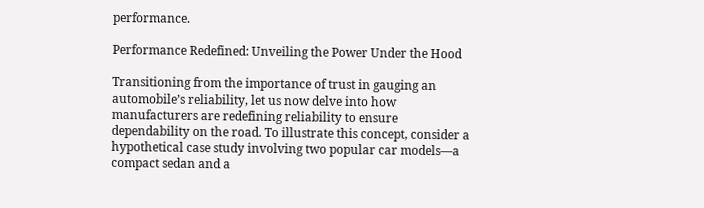performance.

Performance Redefined: Unveiling the Power Under the Hood

Transitioning from the importance of trust in gauging an automobile’s reliability, let us now delve into how manufacturers are redefining reliability to ensure dependability on the road. To illustrate this concept, consider a hypothetical case study involving two popular car models—a compact sedan and a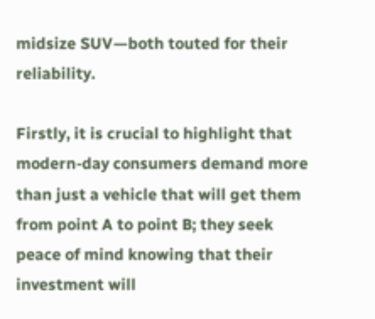midsize SUV—both touted for their reliability.

Firstly, it is crucial to highlight that modern-day consumers demand more than just a vehicle that will get them from point A to point B; they seek peace of mind knowing that their investment will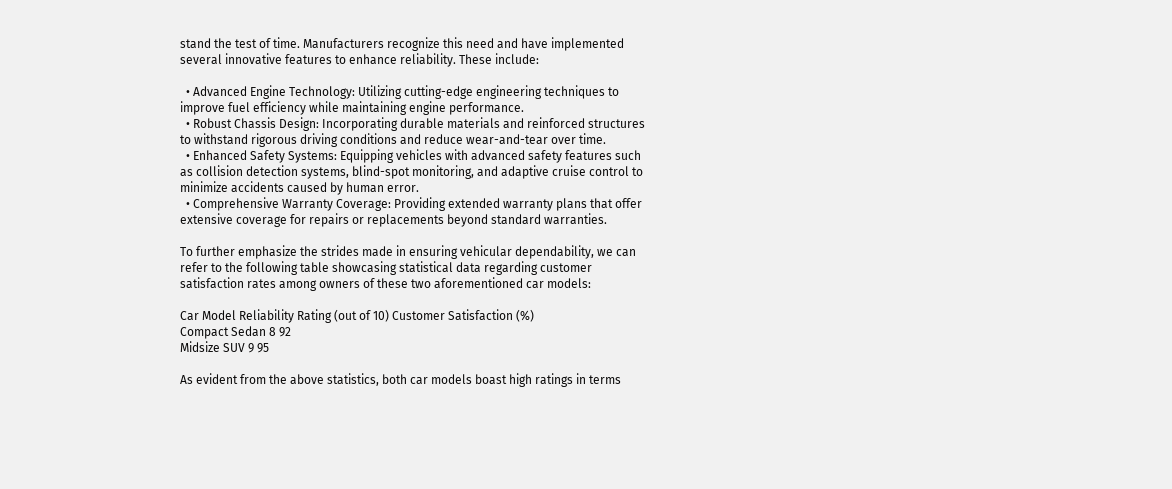stand the test of time. Manufacturers recognize this need and have implemented several innovative features to enhance reliability. These include:

  • Advanced Engine Technology: Utilizing cutting-edge engineering techniques to improve fuel efficiency while maintaining engine performance.
  • Robust Chassis Design: Incorporating durable materials and reinforced structures to withstand rigorous driving conditions and reduce wear-and-tear over time.
  • Enhanced Safety Systems: Equipping vehicles with advanced safety features such as collision detection systems, blind-spot monitoring, and adaptive cruise control to minimize accidents caused by human error.
  • Comprehensive Warranty Coverage: Providing extended warranty plans that offer extensive coverage for repairs or replacements beyond standard warranties.

To further emphasize the strides made in ensuring vehicular dependability, we can refer to the following table showcasing statistical data regarding customer satisfaction rates among owners of these two aforementioned car models:

Car Model Reliability Rating (out of 10) Customer Satisfaction (%)
Compact Sedan 8 92
Midsize SUV 9 95

As evident from the above statistics, both car models boast high ratings in terms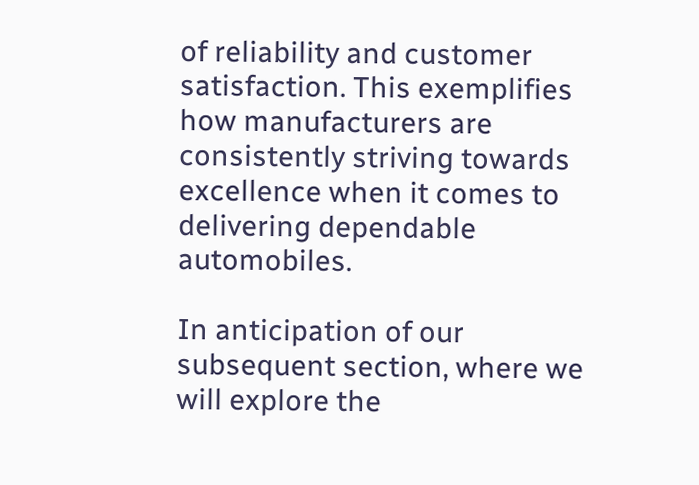of reliability and customer satisfaction. This exemplifies how manufacturers are consistently striving towards excellence when it comes to delivering dependable automobiles.

In anticipation of our subsequent section, where we will explore the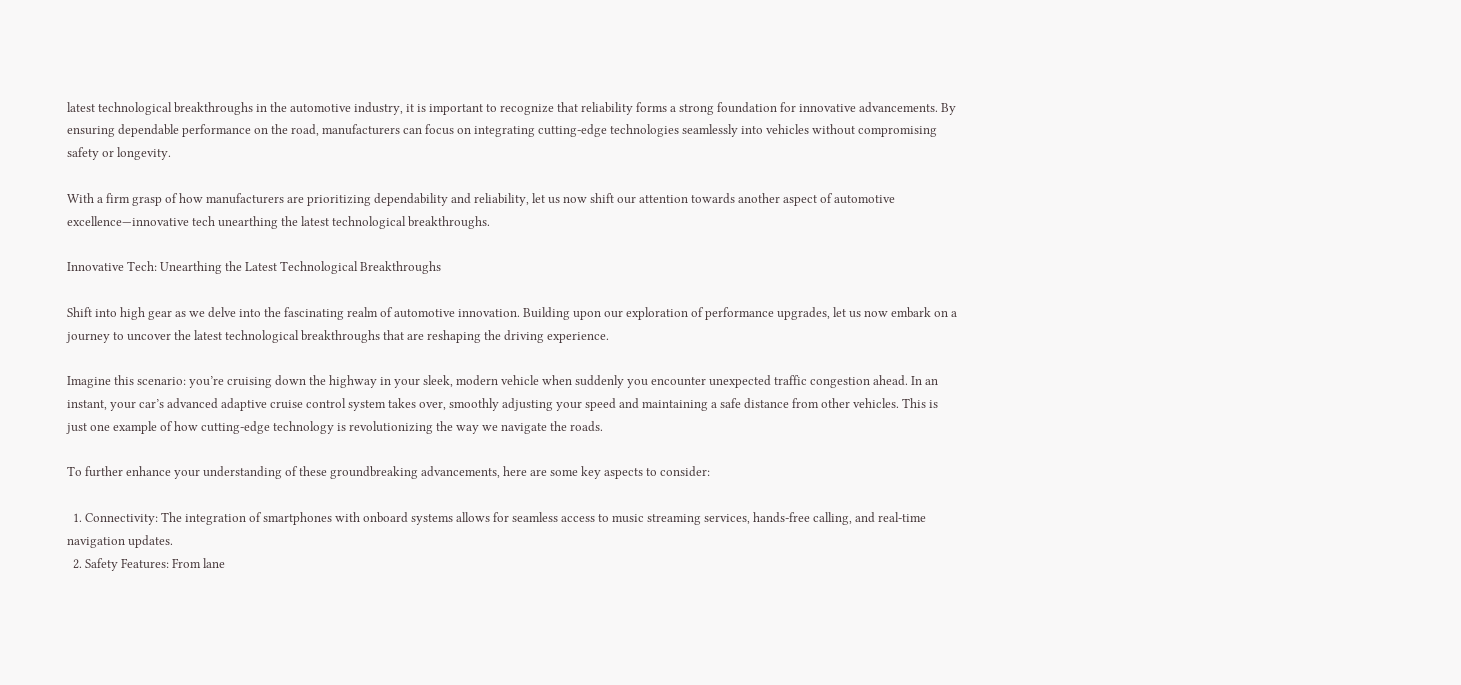latest technological breakthroughs in the automotive industry, it is important to recognize that reliability forms a strong foundation for innovative advancements. By ensuring dependable performance on the road, manufacturers can focus on integrating cutting-edge technologies seamlessly into vehicles without compromising safety or longevity.

With a firm grasp of how manufacturers are prioritizing dependability and reliability, let us now shift our attention towards another aspect of automotive excellence—innovative tech unearthing the latest technological breakthroughs.

Innovative Tech: Unearthing the Latest Technological Breakthroughs

Shift into high gear as we delve into the fascinating realm of automotive innovation. Building upon our exploration of performance upgrades, let us now embark on a journey to uncover the latest technological breakthroughs that are reshaping the driving experience.

Imagine this scenario: you’re cruising down the highway in your sleek, modern vehicle when suddenly you encounter unexpected traffic congestion ahead. In an instant, your car’s advanced adaptive cruise control system takes over, smoothly adjusting your speed and maintaining a safe distance from other vehicles. This is just one example of how cutting-edge technology is revolutionizing the way we navigate the roads.

To further enhance your understanding of these groundbreaking advancements, here are some key aspects to consider:

  1. Connectivity: The integration of smartphones with onboard systems allows for seamless access to music streaming services, hands-free calling, and real-time navigation updates.
  2. Safety Features: From lane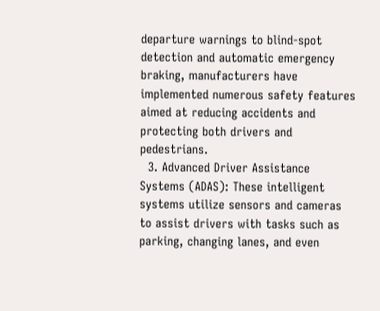departure warnings to blind-spot detection and automatic emergency braking, manufacturers have implemented numerous safety features aimed at reducing accidents and protecting both drivers and pedestrians.
  3. Advanced Driver Assistance Systems (ADAS): These intelligent systems utilize sensors and cameras to assist drivers with tasks such as parking, changing lanes, and even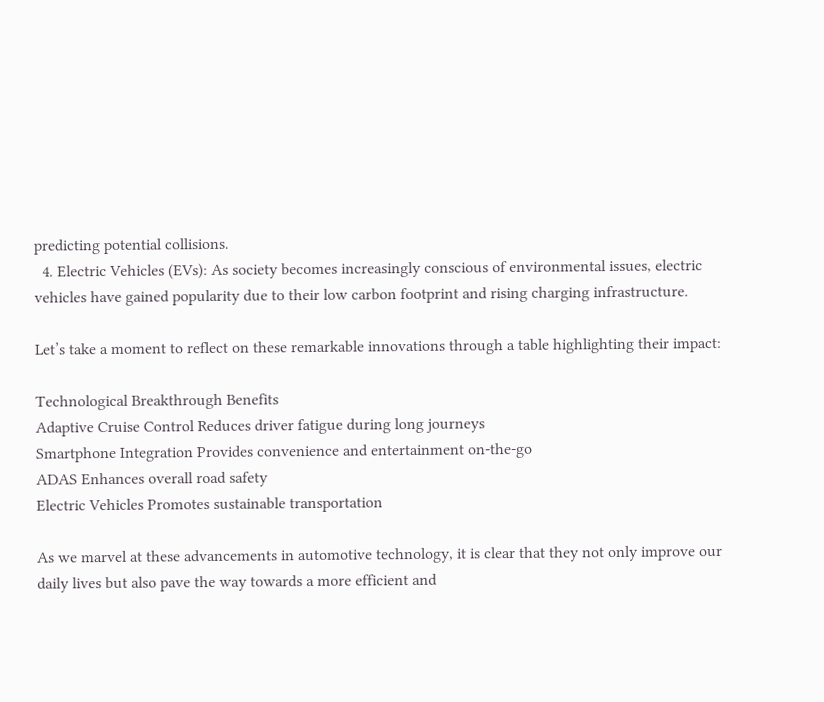predicting potential collisions.
  4. Electric Vehicles (EVs): As society becomes increasingly conscious of environmental issues, electric vehicles have gained popularity due to their low carbon footprint and rising charging infrastructure.

Let’s take a moment to reflect on these remarkable innovations through a table highlighting their impact:

Technological Breakthrough Benefits
Adaptive Cruise Control Reduces driver fatigue during long journeys
Smartphone Integration Provides convenience and entertainment on-the-go
ADAS Enhances overall road safety
Electric Vehicles Promotes sustainable transportation

As we marvel at these advancements in automotive technology, it is clear that they not only improve our daily lives but also pave the way towards a more efficient and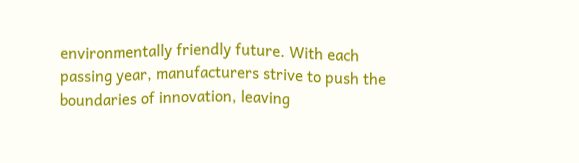environmentally friendly future. With each passing year, manufacturers strive to push the boundaries of innovation, leaving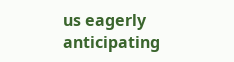us eagerly anticipating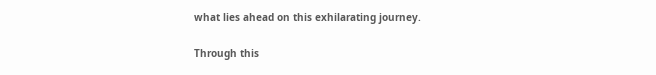what lies ahead on this exhilarating journey.

Through this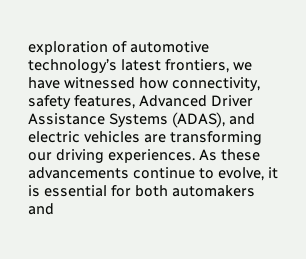exploration of automotive technology’s latest frontiers, we have witnessed how connectivity, safety features, Advanced Driver Assistance Systems (ADAS), and electric vehicles are transforming our driving experiences. As these advancements continue to evolve, it is essential for both automakers and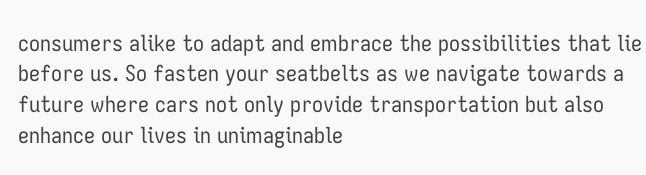consumers alike to adapt and embrace the possibilities that lie before us. So fasten your seatbelts as we navigate towards a future where cars not only provide transportation but also enhance our lives in unimaginable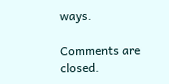ways.

Comments are closed.